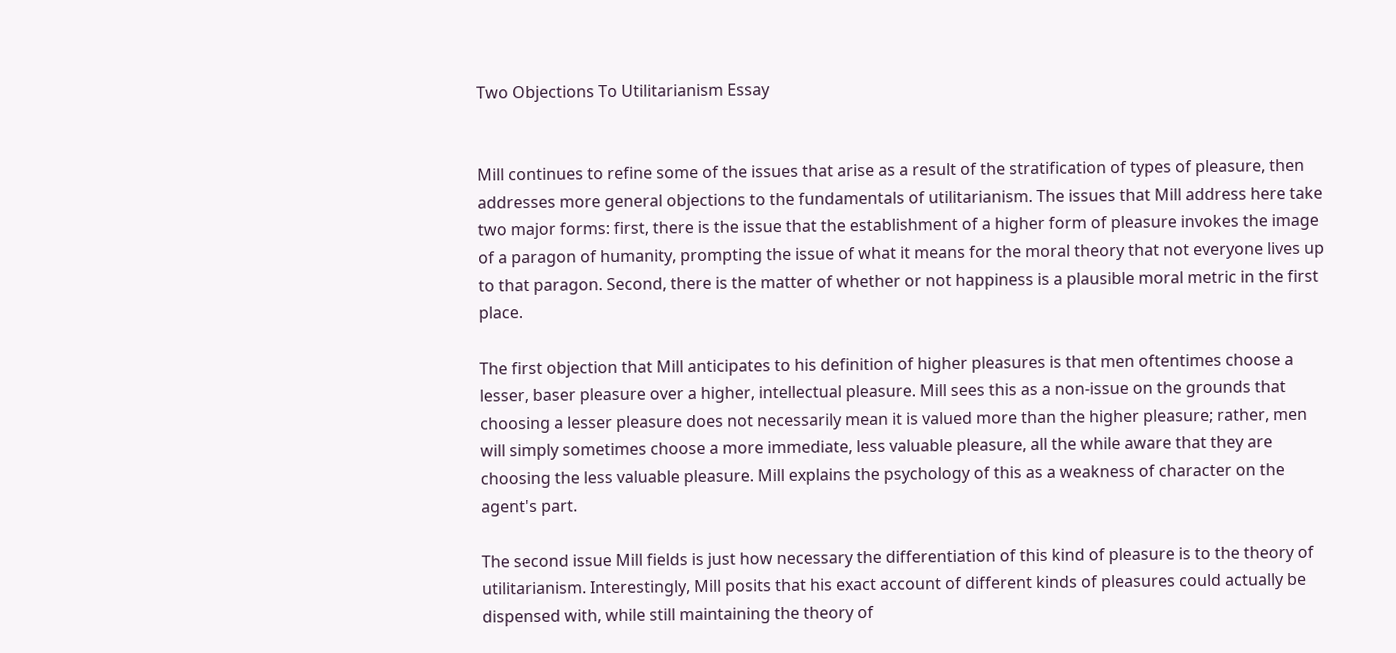Two Objections To Utilitarianism Essay


Mill continues to refine some of the issues that arise as a result of the stratification of types of pleasure, then addresses more general objections to the fundamentals of utilitarianism. The issues that Mill address here take two major forms: first, there is the issue that the establishment of a higher form of pleasure invokes the image of a paragon of humanity, prompting the issue of what it means for the moral theory that not everyone lives up to that paragon. Second, there is the matter of whether or not happiness is a plausible moral metric in the first place.

The first objection that Mill anticipates to his definition of higher pleasures is that men oftentimes choose a lesser, baser pleasure over a higher, intellectual pleasure. Mill sees this as a non-issue on the grounds that choosing a lesser pleasure does not necessarily mean it is valued more than the higher pleasure; rather, men will simply sometimes choose a more immediate, less valuable pleasure, all the while aware that they are choosing the less valuable pleasure. Mill explains the psychology of this as a weakness of character on the agent's part.

The second issue Mill fields is just how necessary the differentiation of this kind of pleasure is to the theory of utilitarianism. Interestingly, Mill posits that his exact account of different kinds of pleasures could actually be dispensed with, while still maintaining the theory of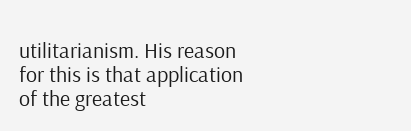utilitarianism. His reason for this is that application of the greatest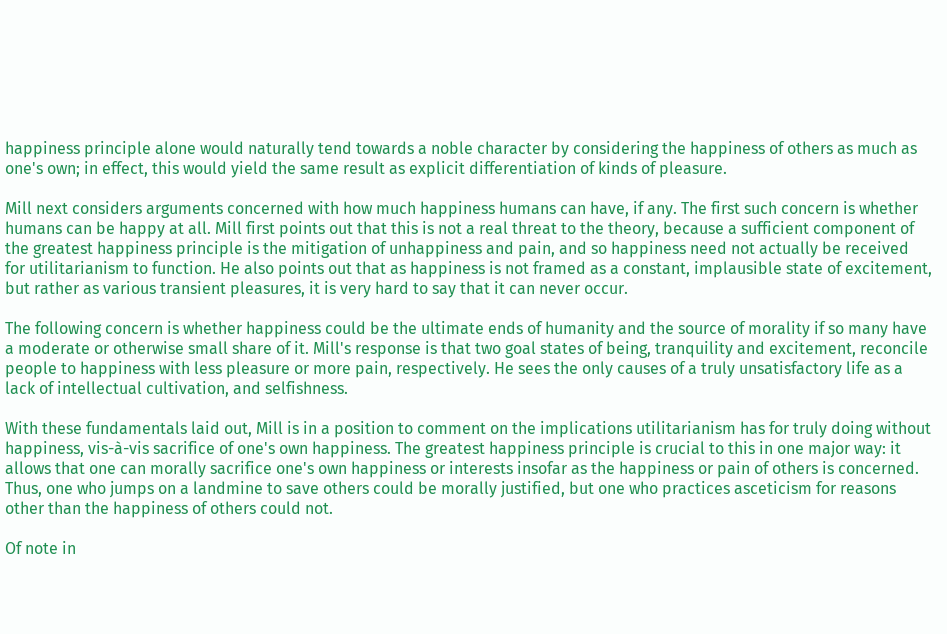happiness principle alone would naturally tend towards a noble character by considering the happiness of others as much as one's own; in effect, this would yield the same result as explicit differentiation of kinds of pleasure.

Mill next considers arguments concerned with how much happiness humans can have, if any. The first such concern is whether humans can be happy at all. Mill first points out that this is not a real threat to the theory, because a sufficient component of the greatest happiness principle is the mitigation of unhappiness and pain, and so happiness need not actually be received for utilitarianism to function. He also points out that as happiness is not framed as a constant, implausible state of excitement, but rather as various transient pleasures, it is very hard to say that it can never occur.

The following concern is whether happiness could be the ultimate ends of humanity and the source of morality if so many have a moderate or otherwise small share of it. Mill's response is that two goal states of being, tranquility and excitement, reconcile people to happiness with less pleasure or more pain, respectively. He sees the only causes of a truly unsatisfactory life as a lack of intellectual cultivation, and selfishness.

With these fundamentals laid out, Mill is in a position to comment on the implications utilitarianism has for truly doing without happiness, vis-à-vis sacrifice of one's own happiness. The greatest happiness principle is crucial to this in one major way: it allows that one can morally sacrifice one's own happiness or interests insofar as the happiness or pain of others is concerned. Thus, one who jumps on a landmine to save others could be morally justified, but one who practices asceticism for reasons other than the happiness of others could not.

Of note in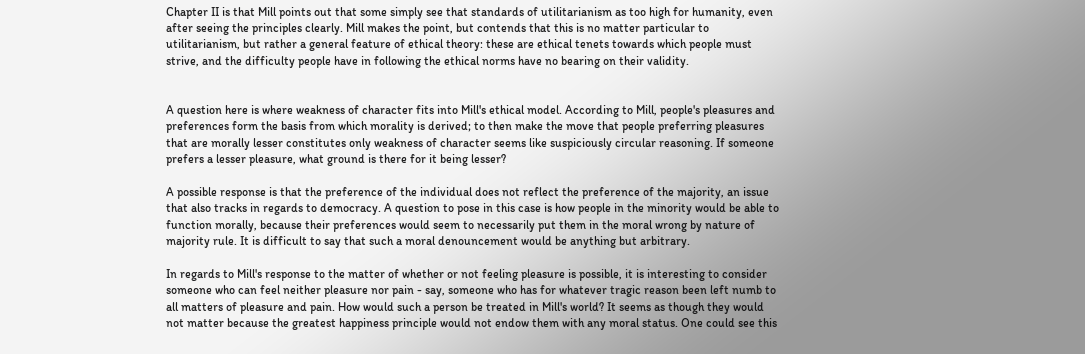Chapter II is that Mill points out that some simply see that standards of utilitarianism as too high for humanity, even after seeing the principles clearly. Mill makes the point, but contends that this is no matter particular to utilitarianism, but rather a general feature of ethical theory: these are ethical tenets towards which people must strive, and the difficulty people have in following the ethical norms have no bearing on their validity.


A question here is where weakness of character fits into Mill's ethical model. According to Mill, people's pleasures and preferences form the basis from which morality is derived; to then make the move that people preferring pleasures that are morally lesser constitutes only weakness of character seems like suspiciously circular reasoning. If someone prefers a lesser pleasure, what ground is there for it being lesser?

A possible response is that the preference of the individual does not reflect the preference of the majority, an issue that also tracks in regards to democracy. A question to pose in this case is how people in the minority would be able to function morally, because their preferences would seem to necessarily put them in the moral wrong by nature of majority rule. It is difficult to say that such a moral denouncement would be anything but arbitrary.

In regards to Mill's response to the matter of whether or not feeling pleasure is possible, it is interesting to consider someone who can feel neither pleasure nor pain - say, someone who has for whatever tragic reason been left numb to all matters of pleasure and pain. How would such a person be treated in Mill's world? It seems as though they would not matter because the greatest happiness principle would not endow them with any moral status. One could see this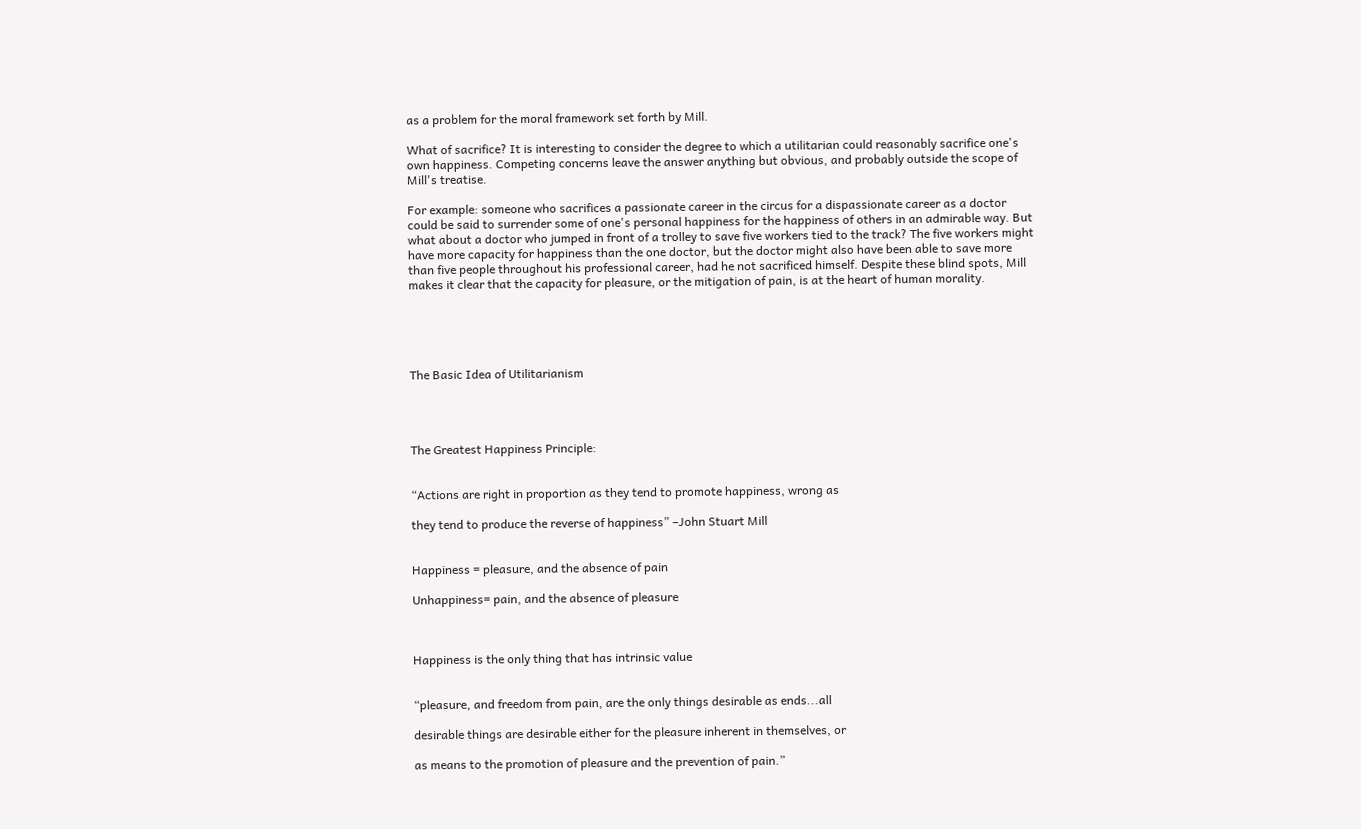as a problem for the moral framework set forth by Mill.

What of sacrifice? It is interesting to consider the degree to which a utilitarian could reasonably sacrifice one's own happiness. Competing concerns leave the answer anything but obvious, and probably outside the scope of Mill's treatise.

For example: someone who sacrifices a passionate career in the circus for a dispassionate career as a doctor could be said to surrender some of one's personal happiness for the happiness of others in an admirable way. But what about a doctor who jumped in front of a trolley to save five workers tied to the track? The five workers might have more capacity for happiness than the one doctor, but the doctor might also have been able to save more than five people throughout his professional career, had he not sacrificed himself. Despite these blind spots, Mill makes it clear that the capacity for pleasure, or the mitigation of pain, is at the heart of human morality.





The Basic Idea of Utilitarianism




The Greatest Happiness Principle:


“Actions are right in proportion as they tend to promote happiness, wrong as

they tend to produce the reverse of happiness” –John Stuart Mill


Happiness = pleasure, and the absence of pain

Unhappiness= pain, and the absence of pleasure



Happiness is the only thing that has intrinsic value


“pleasure, and freedom from pain, are the only things desirable as ends...all

desirable things are desirable either for the pleasure inherent in themselves, or

as means to the promotion of pleasure and the prevention of pain.”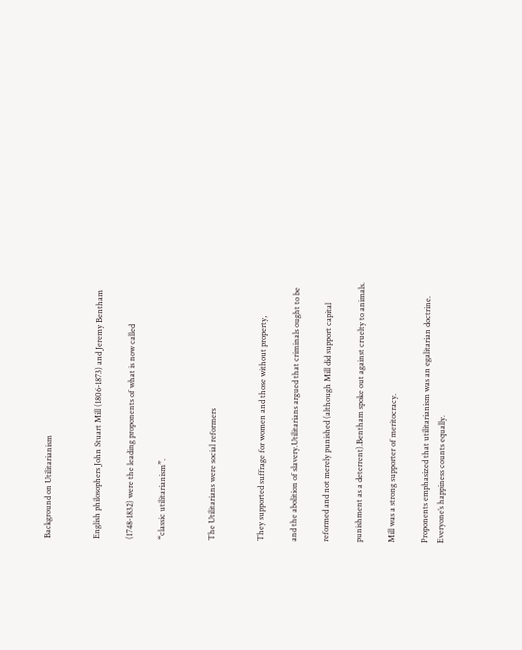Background on Utilitarianism


English philosophers John Stuart Mill (1806-1873) and Jeremy Bentham

(1748-1832) were the leading proponents of what is now called

“classic utilitarianism”.


The Utilitarians were social reformers


They supported suffrage for women and those without property,

and the abolition of slavery.Utilitarians argued that criminals ought to be

reformed and not merely punished (although Mill did support capital

punishment as a deterrent).Bentham spoke out against cruelty to animals.

Mill was a strong supporter of meritocracy.

Proponents emphasized that utilitarianism was an egalitarian doctrine.
Everyone’s happiness counts equally.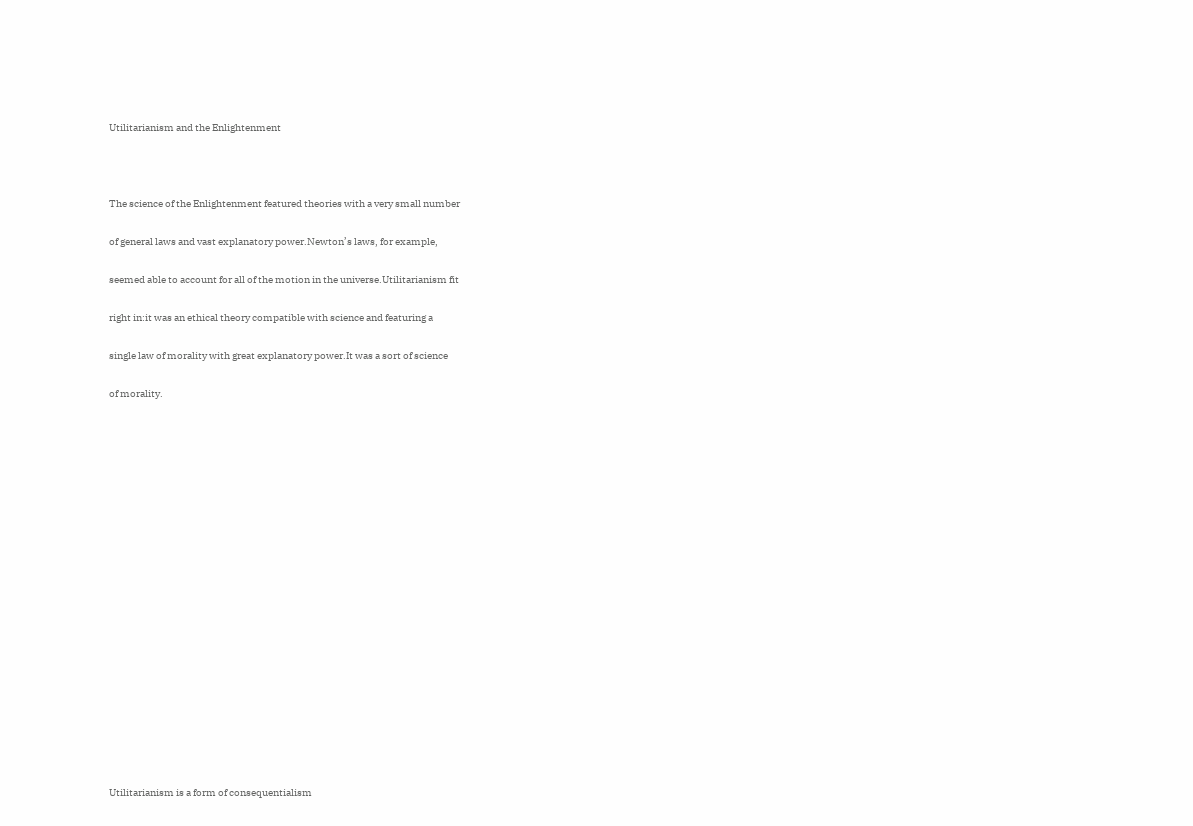Utilitarianism and the Enlightenment



The science of the Enlightenment featured theories with a very small number

of general laws and vast explanatory power.Newton’s laws, for example,

seemed able to account for all of the motion in the universe.Utilitarianism fit

right in:it was an ethical theory compatible with science and featuring a

single law of morality with great explanatory power.It was a sort of science

of morality.




















Utilitarianism is a form of consequentialism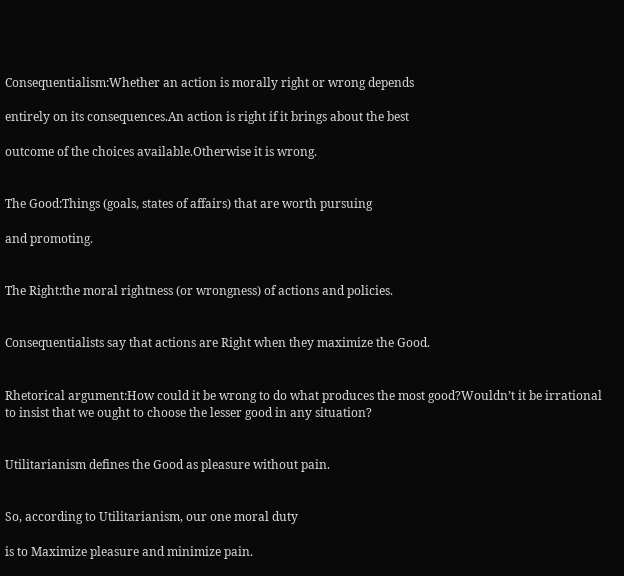Consequentialism:Whether an action is morally right or wrong depends

entirely on its consequences.An action is right if it brings about the best

outcome of the choices available.Otherwise it is wrong.


The Good:Things (goals, states of affairs) that are worth pursuing

and promoting.


The Right:the moral rightness (or wrongness) of actions and policies.


Consequentialists say that actions are Right when they maximize the Good.


Rhetorical argument:How could it be wrong to do what produces the most good?Wouldn’t it be irrational to insist that we ought to choose the lesser good in any situation?


Utilitarianism defines the Good as pleasure without pain.


So, according to Utilitarianism, our one moral duty

is to Maximize pleasure and minimize pain.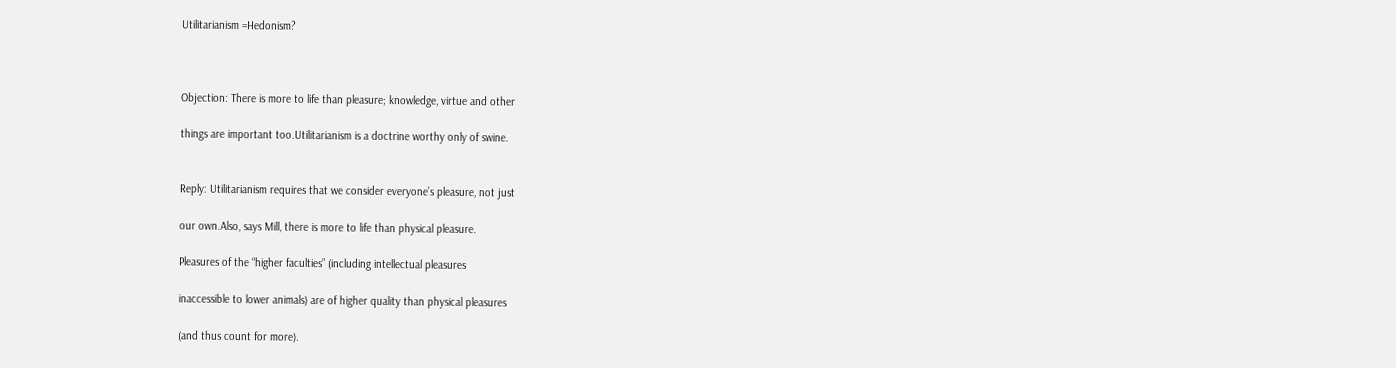Utilitarianism =Hedonism?



Objection: There is more to life than pleasure; knowledge, virtue and other

things are important too.Utilitarianism is a doctrine worthy only of swine.


Reply: Utilitarianism requires that we consider everyone’s pleasure, not just

our own.Also, says Mill, there is more to life than physical pleasure.

Pleasures of the “higher faculties” (including intellectual pleasures

inaccessible to lower animals) are of higher quality than physical pleasures

(and thus count for more).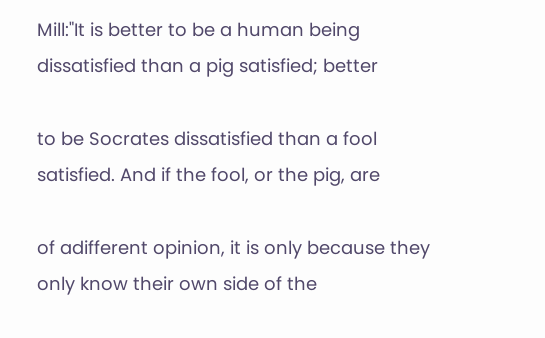Mill:"It is better to be a human being dissatisfied than a pig satisfied; better

to be Socrates dissatisfied than a fool satisfied. And if the fool, or the pig, are

of adifferent opinion, it is only because they only know their own side of the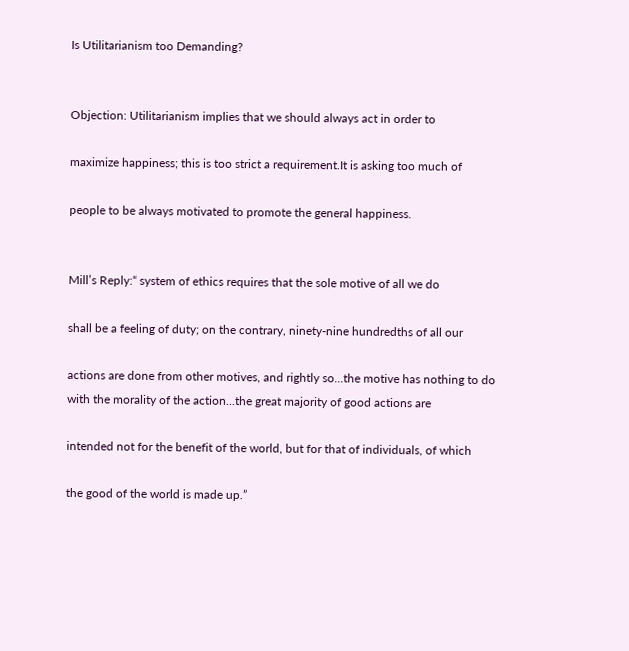Is Utilitarianism too Demanding?


Objection: Utilitarianism implies that we should always act in order to

maximize happiness; this is too strict a requirement.It is asking too much of

people to be always motivated to promote the general happiness.


Mill’s Reply:“ system of ethics requires that the sole motive of all we do

shall be a feeling of duty; on the contrary, ninety-nine hundredths of all our

actions are done from other motives, and rightly so...the motive has nothing to do with the morality of the action...the great majority of good actions are

intended not for the benefit of the world, but for that of individuals, of which

the good of the world is made up.”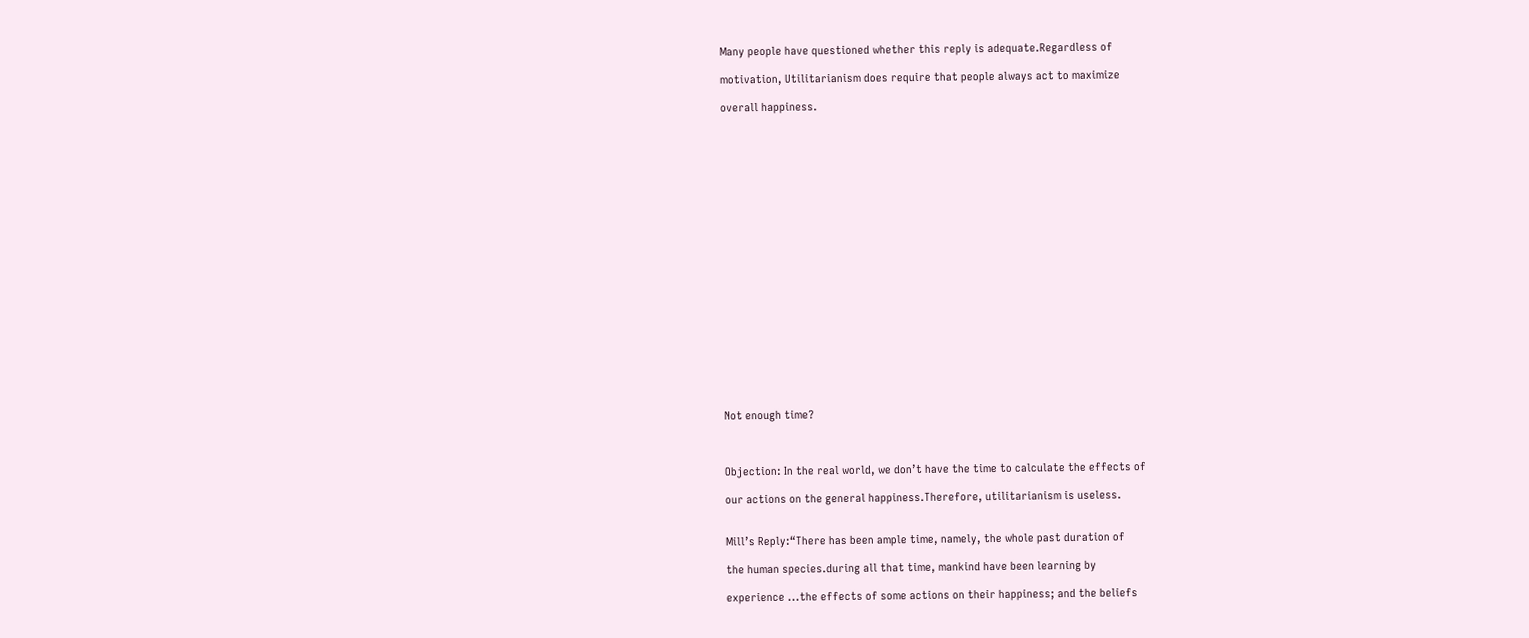Many people have questioned whether this reply is adequate.Regardless of

motivation, Utilitarianism does require that people always act to maximize

overall happiness.





















Not enough time?



Objection: In the real world, we don’t have the time to calculate the effects of

our actions on the general happiness.Therefore, utilitarianism is useless.


Mill’s Reply:“There has been ample time, namely, the whole past duration of

the human species.during all that time, mankind have been learning by

experience ...the effects of some actions on their happiness; and the beliefs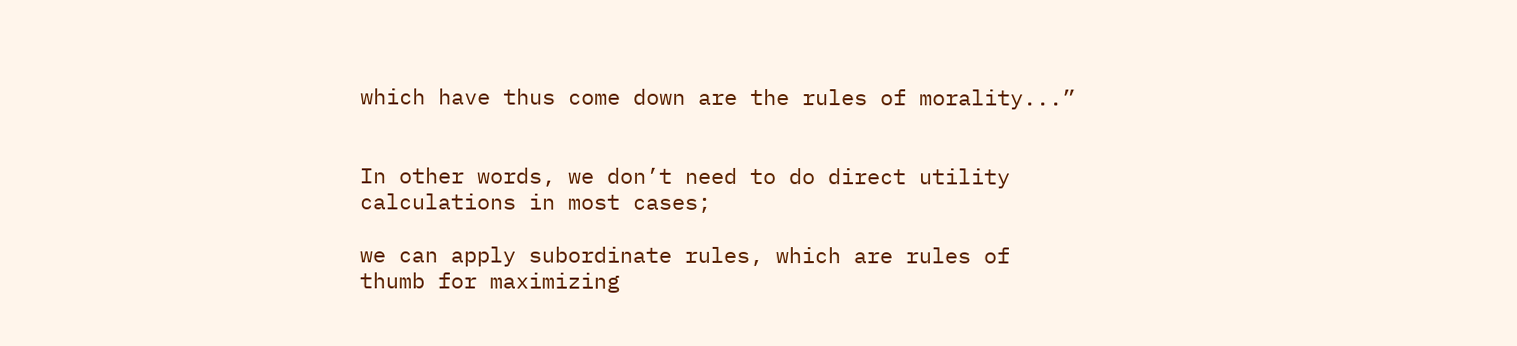which have thus come down are the rules of morality...”


In other words, we don’t need to do direct utility calculations in most cases;

we can apply subordinate rules, which are rules of thumb for maximizing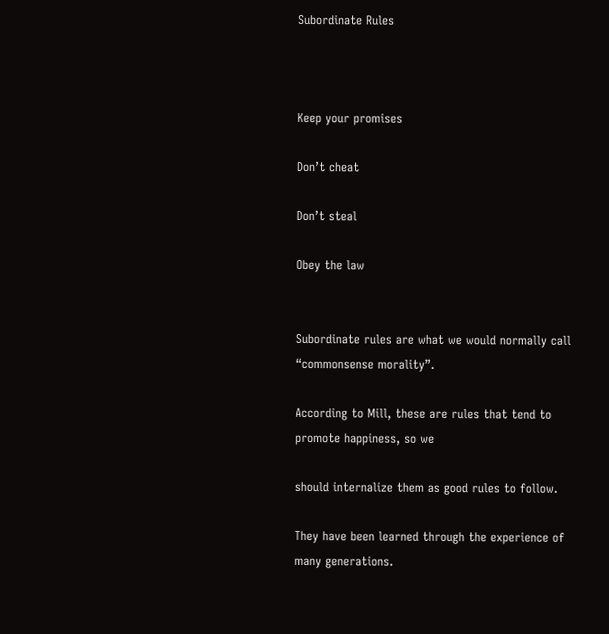Subordinate Rules



Keep your promises

Don’t cheat

Don’t steal

Obey the law


Subordinate rules are what we would normally call “commonsense morality”.

According to Mill, these are rules that tend to promote happiness, so we

should internalize them as good rules to follow.

They have been learned through the experience of many generations.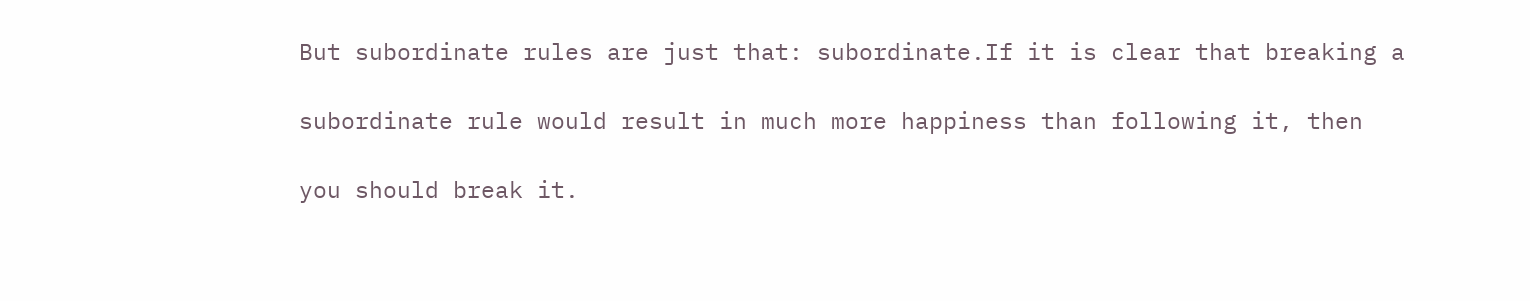But subordinate rules are just that: subordinate.If it is clear that breaking a

subordinate rule would result in much more happiness than following it, then

you should break it.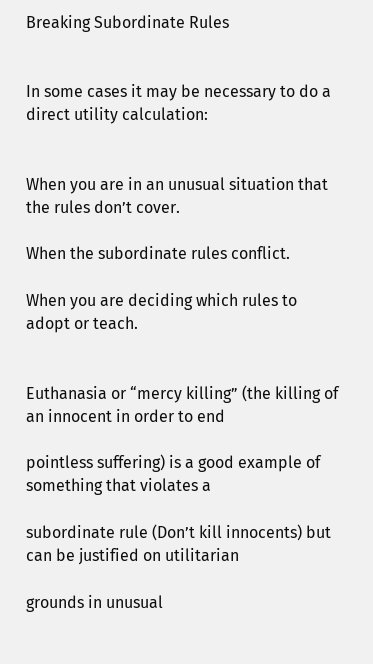Breaking Subordinate Rules


In some cases it may be necessary to do a direct utility calculation:


When you are in an unusual situation that the rules don’t cover.

When the subordinate rules conflict.

When you are deciding which rules to adopt or teach.


Euthanasia or “mercy killing” (the killing of an innocent in order to end

pointless suffering) is a good example of something that violates a

subordinate rule (Don’t kill innocents) but can be justified on utilitarian

grounds in unusual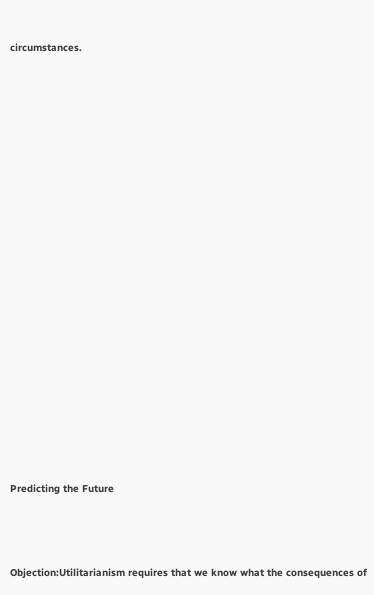circumstances.




















Predicting the Future



Objection:Utilitarianism requires that we know what the consequences of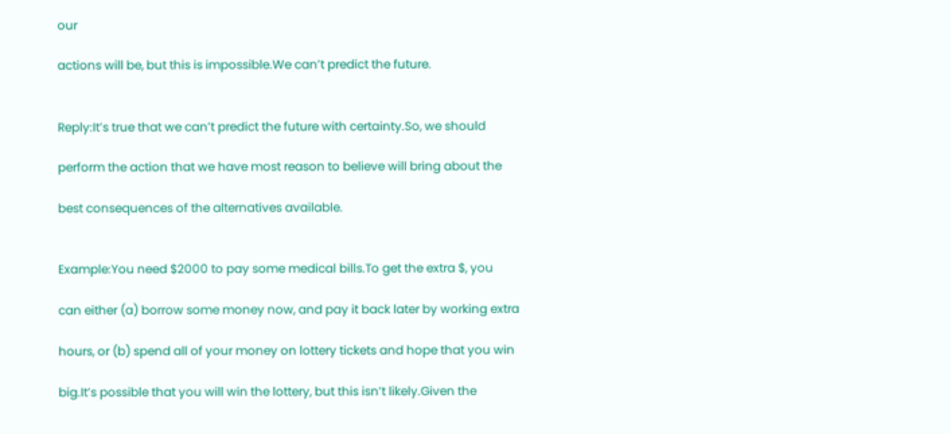our

actions will be, but this is impossible.We can’t predict the future.


Reply:It’s true that we can’t predict the future with certainty.So, we should

perform the action that we have most reason to believe will bring about the

best consequences of the alternatives available.


Example:You need $2000 to pay some medical bills.To get the extra $, you

can either (a) borrow some money now, and pay it back later by working extra

hours, or (b) spend all of your money on lottery tickets and hope that you win

big.It’s possible that you will win the lottery, but this isn’t likely.Given the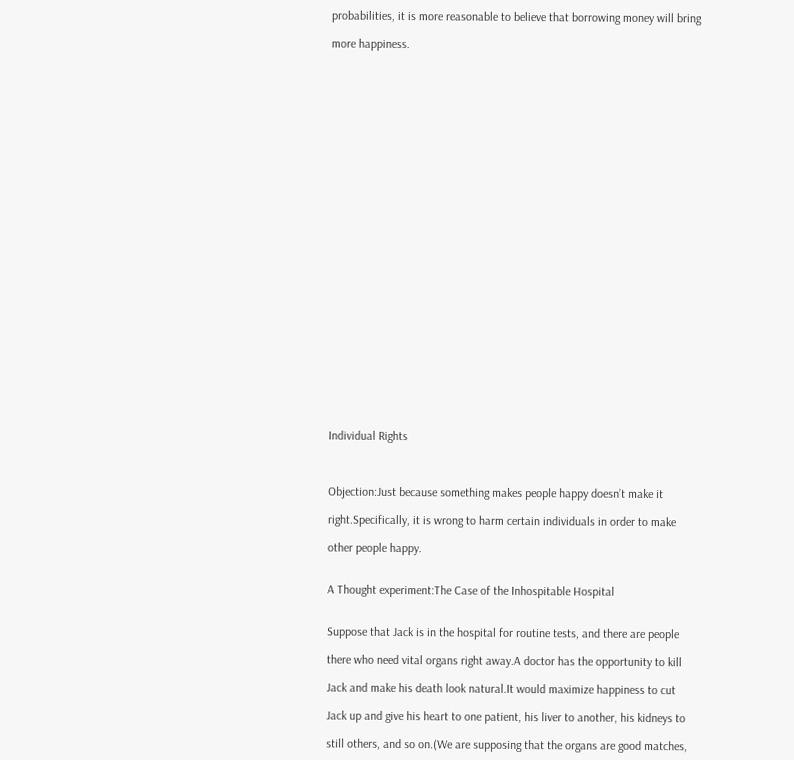probabilities, it is more reasonable to believe that borrowing money will bring

more happiness.



























Individual Rights



Objection:Just because something makes people happy doesn’t make it

right.Specifically, it is wrong to harm certain individuals in order to make

other people happy.


A Thought experiment:The Case of the Inhospitable Hospital


Suppose that Jack is in the hospital for routine tests, and there are people

there who need vital organs right away.A doctor has the opportunity to kill

Jack and make his death look natural.It would maximize happiness to cut

Jack up and give his heart to one patient, his liver to another, his kidneys to

still others, and so on.(We are supposing that the organs are good matches,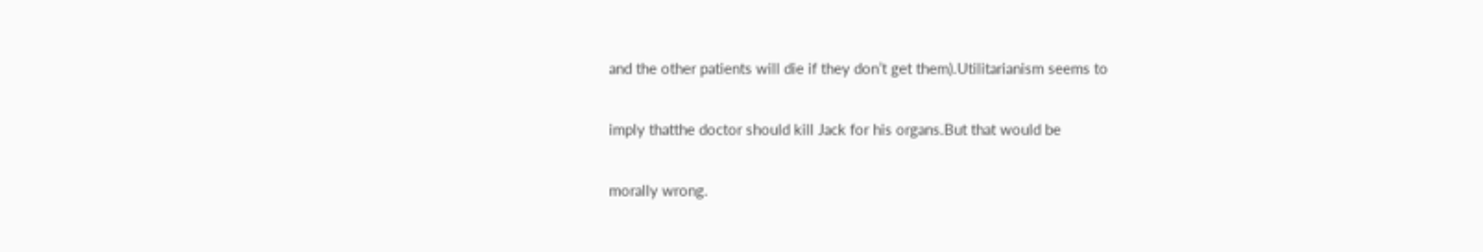and the other patients will die if they don’t get them).Utilitarianism seems to

imply thatthe doctor should kill Jack for his organs.But that would be

morally wrong.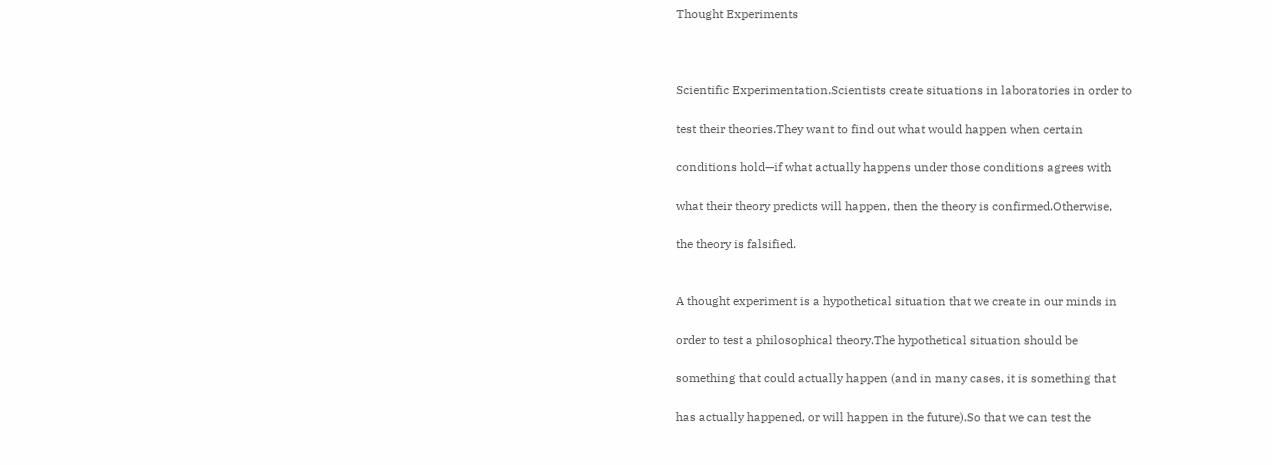Thought Experiments



Scientific Experimentation.Scientists create situations in laboratories in order to

test their theories.They want to find out what would happen when certain

conditions hold—if what actually happens under those conditions agrees with

what their theory predicts will happen, then the theory is confirmed.Otherwise,

the theory is falsified.


A thought experiment is a hypothetical situation that we create in our minds in

order to test a philosophical theory.The hypothetical situation should be

something that could actually happen (and in many cases, it is something that

has actually happened, or will happen in the future).So that we can test the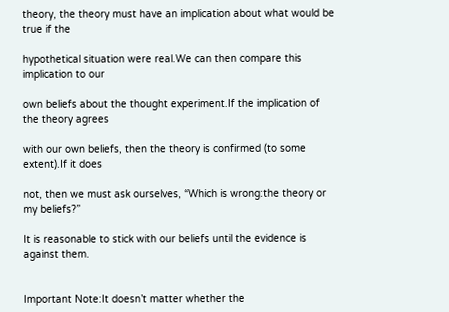theory, the theory must have an implication about what would be true if the

hypothetical situation were real.We can then compare this implication to our

own beliefs about the thought experiment.If the implication of the theory agrees

with our own beliefs, then the theory is confirmed (to some extent).If it does

not, then we must ask ourselves, “Which is wrong:the theory or my beliefs?”

It is reasonable to stick with our beliefs until the evidence is against them.


Important Note:It doesn’t matter whether the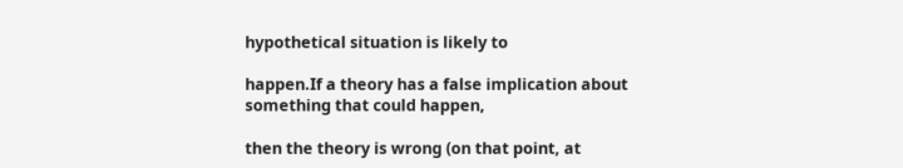hypothetical situation is likely to

happen.If a theory has a false implication about something that could happen,

then the theory is wrong (on that point, at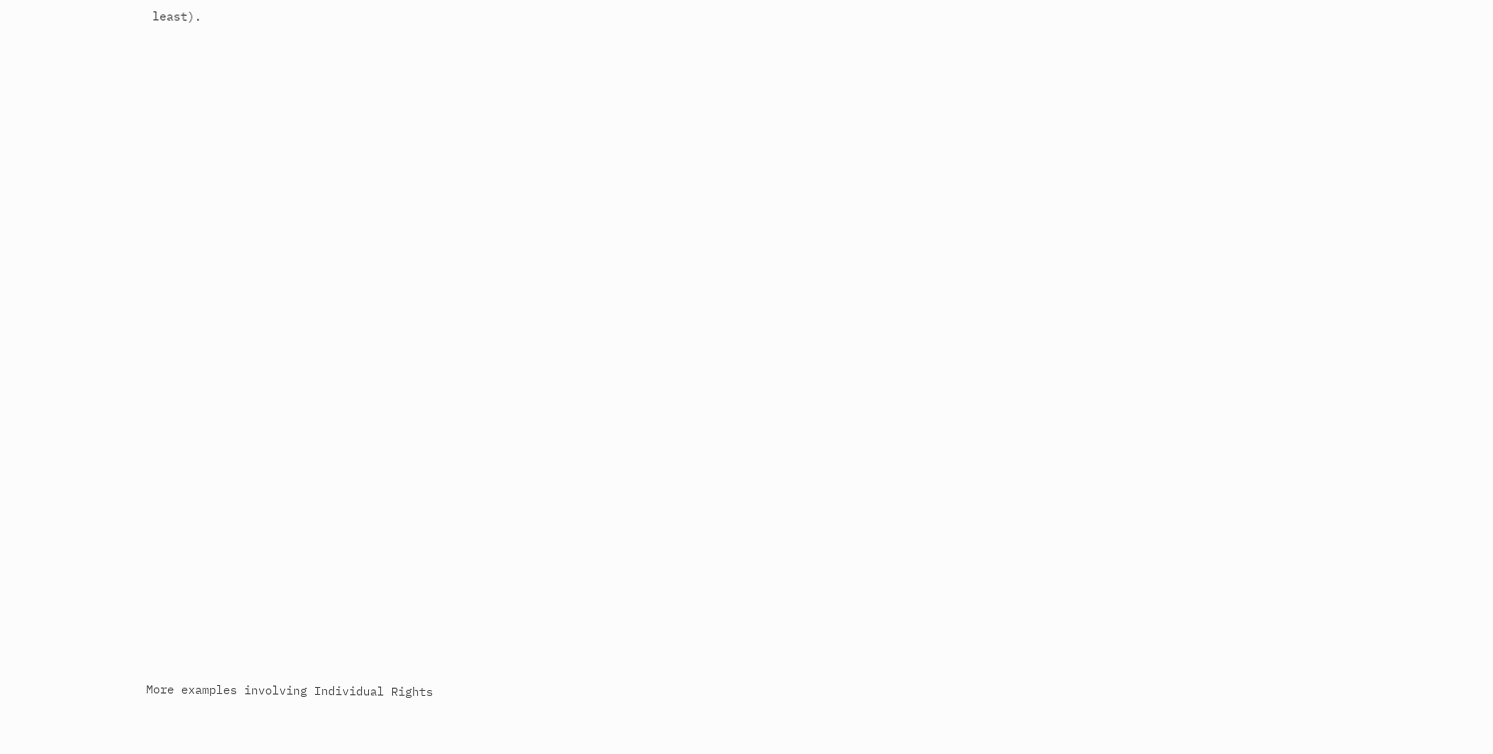least).
































More examples involving Individual Rights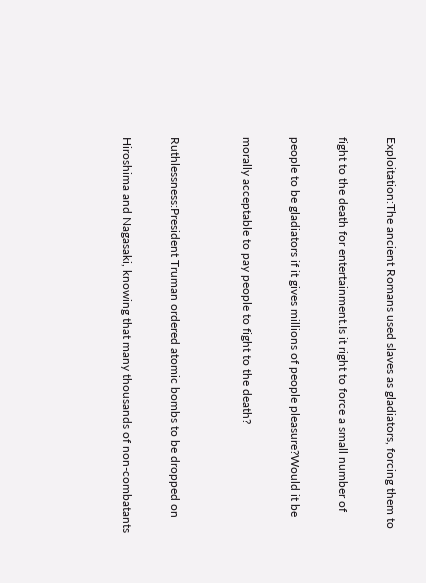Exploitation:The ancient Romans used slaves as gladiators, forcing them to

fight to the death for entertainment.Is it right to force a small number of

people to be gladiators if it gives millions of people pleasure?Would it be

morally acceptable to pay people to fight to the death?


Ruthlessness:President Truman ordered atomic bombs to be dropped on

Hiroshima and Nagasaki, knowing that many thousands of non-combatants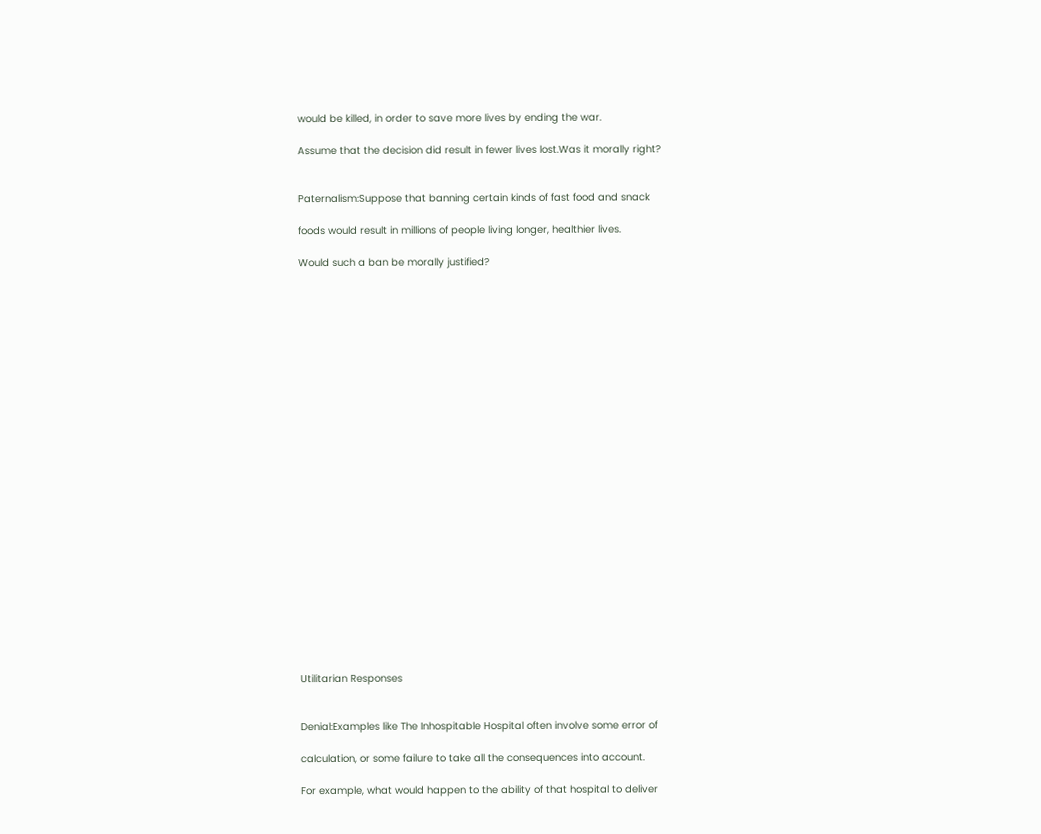would be killed, in order to save more lives by ending the war.

Assume that the decision did result in fewer lives lost.Was it morally right?


Paternalism:Suppose that banning certain kinds of fast food and snack

foods would result in millions of people living longer, healthier lives.

Would such a ban be morally justified?

























Utilitarian Responses


Denial:Examples like The Inhospitable Hospital often involve some error of

calculation, or some failure to take all the consequences into account.

For example, what would happen to the ability of that hospital to deliver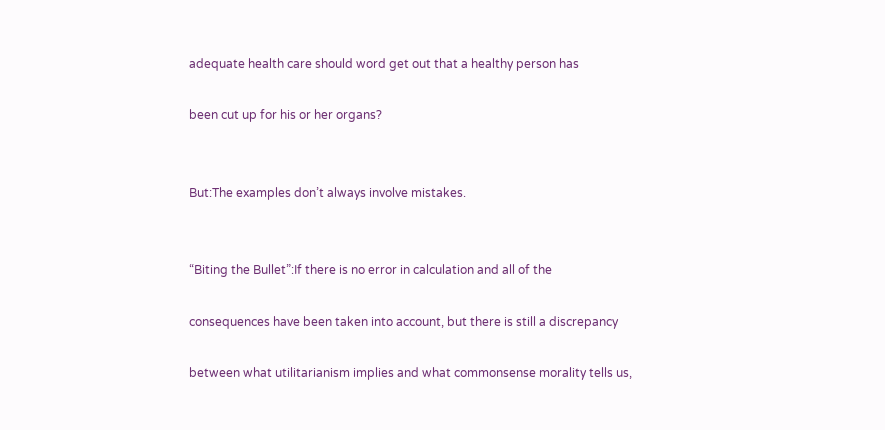adequate health care should word get out that a healthy person has

been cut up for his or her organs?


But:The examples don’t always involve mistakes.


“Biting the Bullet”:If there is no error in calculation and all of the

consequences have been taken into account, but there is still a discrepancy

between what utilitarianism implies and what commonsense morality tells us,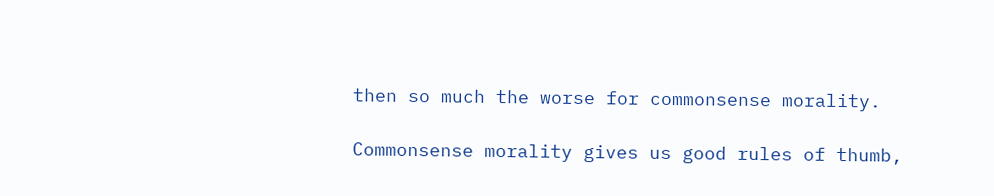then so much the worse for commonsense morality.

Commonsense morality gives us good rules of thumb,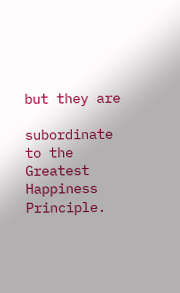but they are

subordinate to the Greatest Happiness Principle.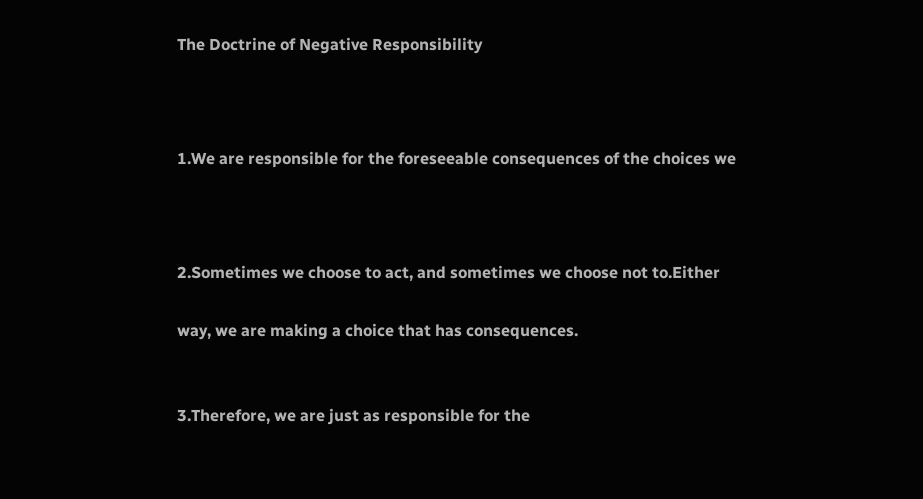The Doctrine of Negative Responsibility



1.We are responsible for the foreseeable consequences of the choices we



2.Sometimes we choose to act, and sometimes we choose not to.Either

way, we are making a choice that has consequences.


3.Therefore, we are just as responsible for the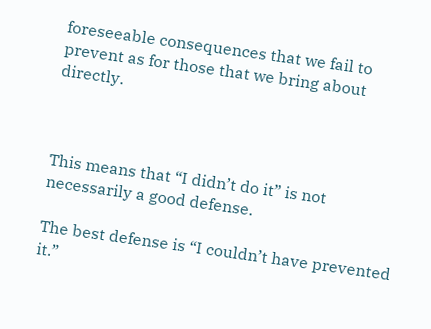foreseeable consequences that we fail to prevent as for those that we bring about directly.



This means that “I didn’t do it” is not necessarily a good defense.

The best defense is “I couldn’t have prevented it.”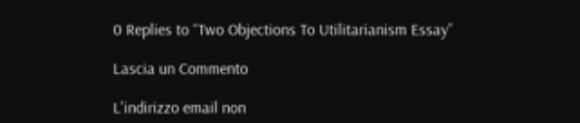0 Replies to “Two Objections To Utilitarianism Essay”

Lascia un Commento

L'indirizzo email non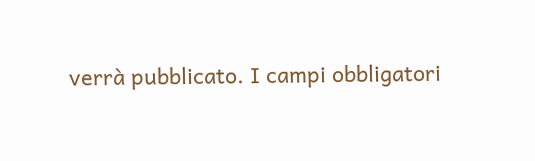verrà pubblicato. I campi obbligatori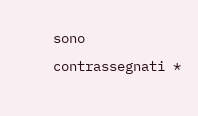sono contrassegnati *